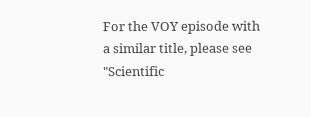For the VOY episode with a similar title, please see "Scientific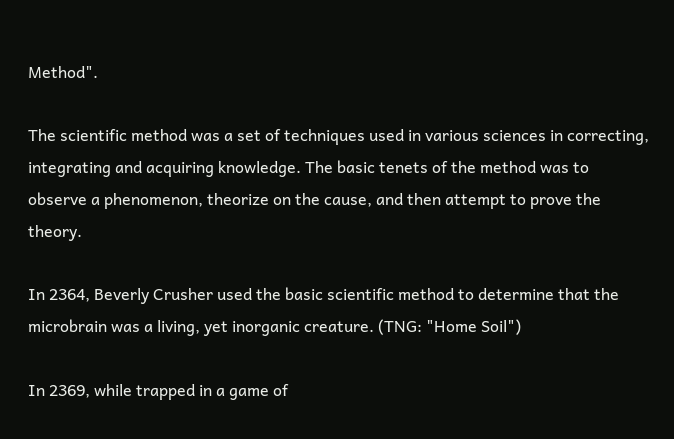Method".

The scientific method was a set of techniques used in various sciences in correcting, integrating and acquiring knowledge. The basic tenets of the method was to observe a phenomenon, theorize on the cause, and then attempt to prove the theory.

In 2364, Beverly Crusher used the basic scientific method to determine that the microbrain was a living, yet inorganic creature. (TNG: "Home Soil")

In 2369, while trapped in a game of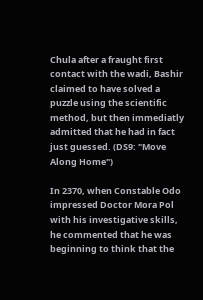Chula after a fraught first contact with the wadi, Bashir claimed to have solved a puzzle using the scientific method, but then immediatly admitted that he had in fact just guessed. (DS9: "Move Along Home")

In 2370, when Constable Odo impressed Doctor Mora Pol with his investigative skills, he commented that he was beginning to think that the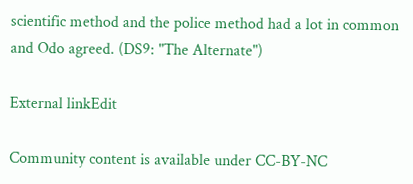scientific method and the police method had a lot in common and Odo agreed. (DS9: "The Alternate")

External linkEdit

Community content is available under CC-BY-NC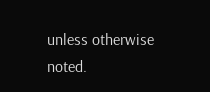unless otherwise noted.